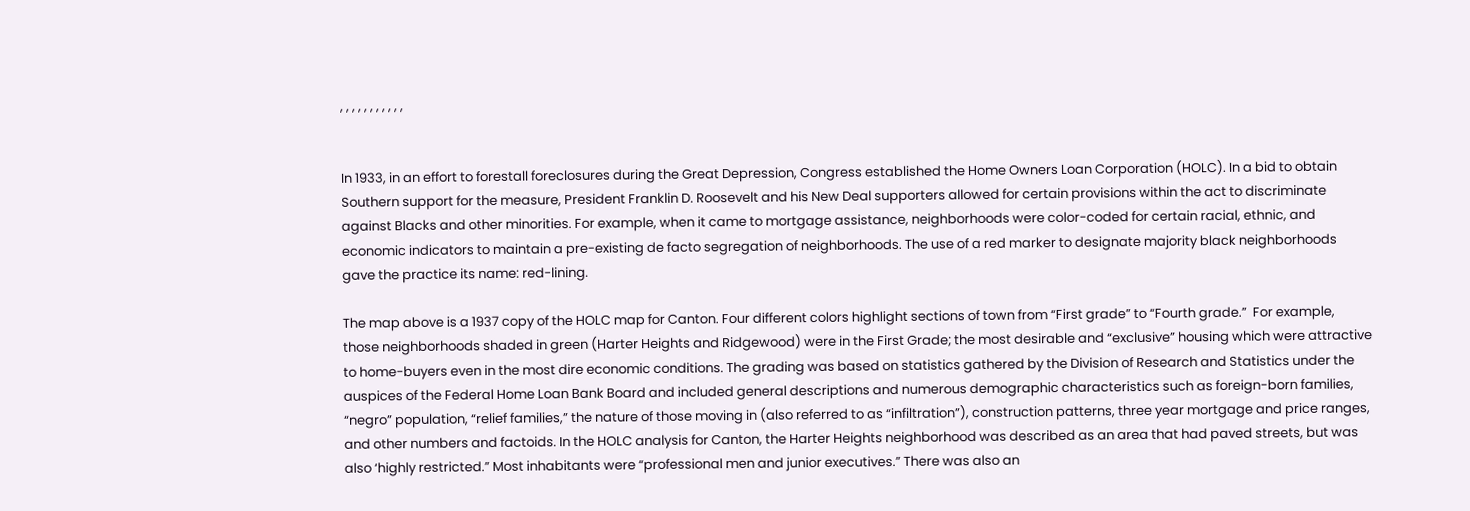, , , , , , , , , , ,


In 1933, in an effort to forestall foreclosures during the Great Depression, Congress established the Home Owners Loan Corporation (HOLC). In a bid to obtain Southern support for the measure, President Franklin D. Roosevelt and his New Deal supporters allowed for certain provisions within the act to discriminate against Blacks and other minorities. For example, when it came to mortgage assistance, neighborhoods were color-coded for certain racial, ethnic, and economic indicators to maintain a pre-existing de facto segregation of neighborhoods. The use of a red marker to designate majority black neighborhoods gave the practice its name: red-lining.

The map above is a 1937 copy of the HOLC map for Canton. Four different colors highlight sections of town from “First grade” to “Fourth grade.”  For example, those neighborhoods shaded in green (Harter Heights and Ridgewood) were in the First Grade; the most desirable and “exclusive” housing which were attractive to home-buyers even in the most dire economic conditions. The grading was based on statistics gathered by the Division of Research and Statistics under the auspices of the Federal Home Loan Bank Board and included general descriptions and numerous demographic characteristics such as foreign-born families, “negro” population, “relief families,” the nature of those moving in (also referred to as “infiltration”), construction patterns, three year mortgage and price ranges, and other numbers and factoids. In the HOLC analysis for Canton, the Harter Heights neighborhood was described as an area that had paved streets, but was also ‘highly restricted.” Most inhabitants were “professional men and junior executives.” There was also an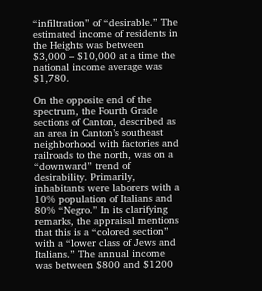“infiltration” of “desirable.” The estimated income of residents in the Heights was between $3,000 – $10,000 at a time the national income average was $1,780.

On the opposite end of the spectrum, the Fourth Grade sections of Canton, described as an area in Canton’s southeast neighborhood with factories and railroads to the north, was on a “downward” trend of desirability. Primarily, inhabitants were laborers with a 10% population of Italians and 80% “Negro.” In its clarifying remarks, the appraisal mentions that this is a “colored section” with a “lower class of Jews and Italians.” The annual income was between $800 and $1200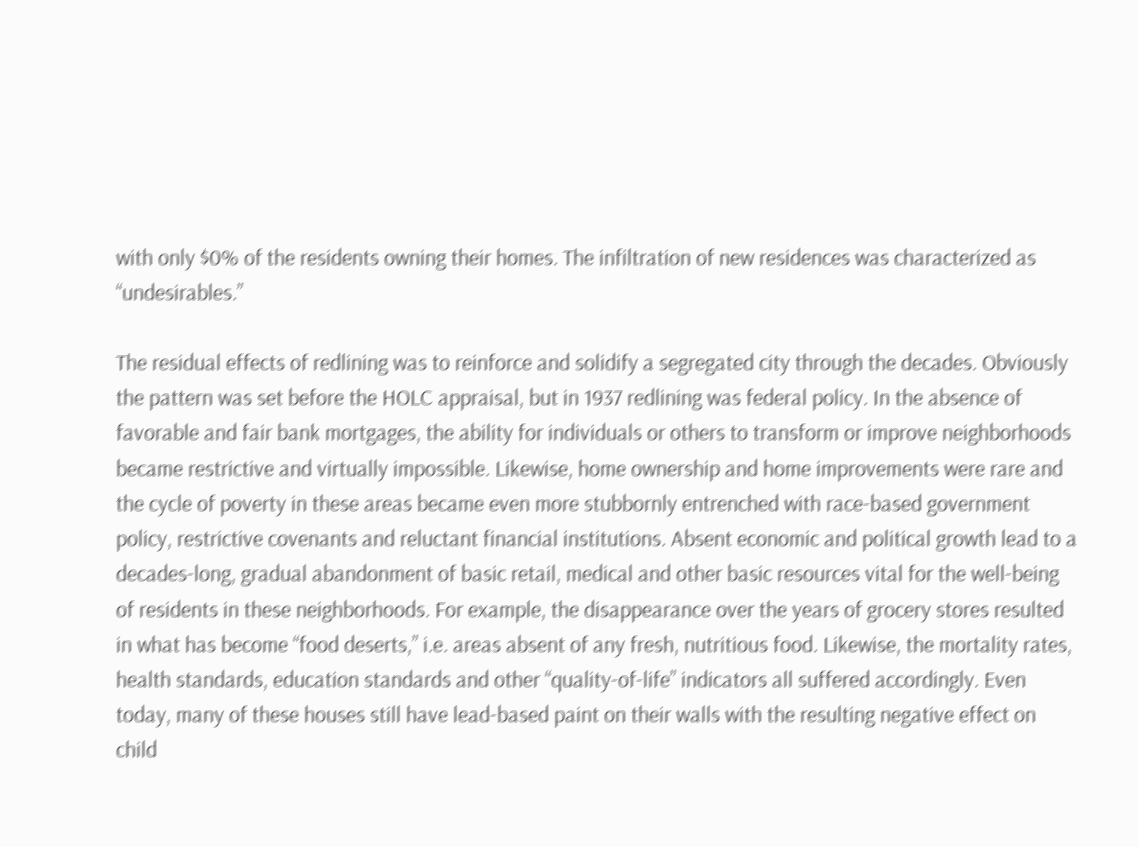with only $0% of the residents owning their homes. The infiltration of new residences was characterized as “undesirables.”

The residual effects of redlining was to reinforce and solidify a segregated city through the decades. Obviously the pattern was set before the HOLC appraisal, but in 1937 redlining was federal policy. In the absence of favorable and fair bank mortgages, the ability for individuals or others to transform or improve neighborhoods became restrictive and virtually impossible. Likewise, home ownership and home improvements were rare and the cycle of poverty in these areas became even more stubbornly entrenched with race-based government policy, restrictive covenants and reluctant financial institutions. Absent economic and political growth lead to a decades-long, gradual abandonment of basic retail, medical and other basic resources vital for the well-being of residents in these neighborhoods. For example, the disappearance over the years of grocery stores resulted in what has become “food deserts,” i.e. areas absent of any fresh, nutritious food. Likewise, the mortality rates, health standards, education standards and other “quality-of-life” indicators all suffered accordingly. Even today, many of these houses still have lead-based paint on their walls with the resulting negative effect on child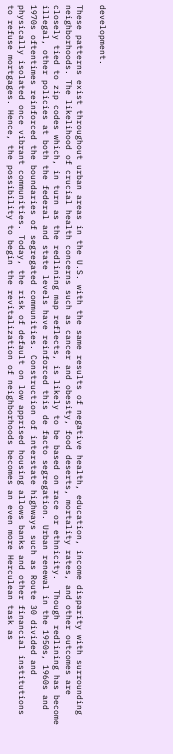development.

These patterns exist throughout urban areas in the U.S. with the same results of negative health, education, income disparity with surrounding neighborhoods. The likelihood of crucial health concerns such as cancer and obesity, food deserts, mortality rates, and other outcomes are closely tied to zip codes which, in turn as the redlining map reflects, is likely to be based on race or ethnicity.  Though redlining has become illegal, other policies at both the federal and state levels have reinforced this de facto segregation. Urban renewal in the 1950s, 1960s and 1970s oftentimes reinforced the boundaries of segregated communities. Construction of interstate highways such as Route 30 divided and physically isolated once vibrant communities. Today, the risk of default on low apprised housing allows banks and other financial institutions to refuse mortgages. Hence, the possibility to begin the revitalization of neighborhoods becomes an even more Herculean task as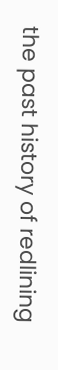the past history of redlining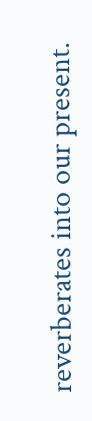reverberates into our present.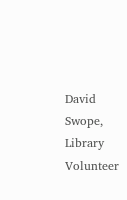David Swope, Library Volunteer